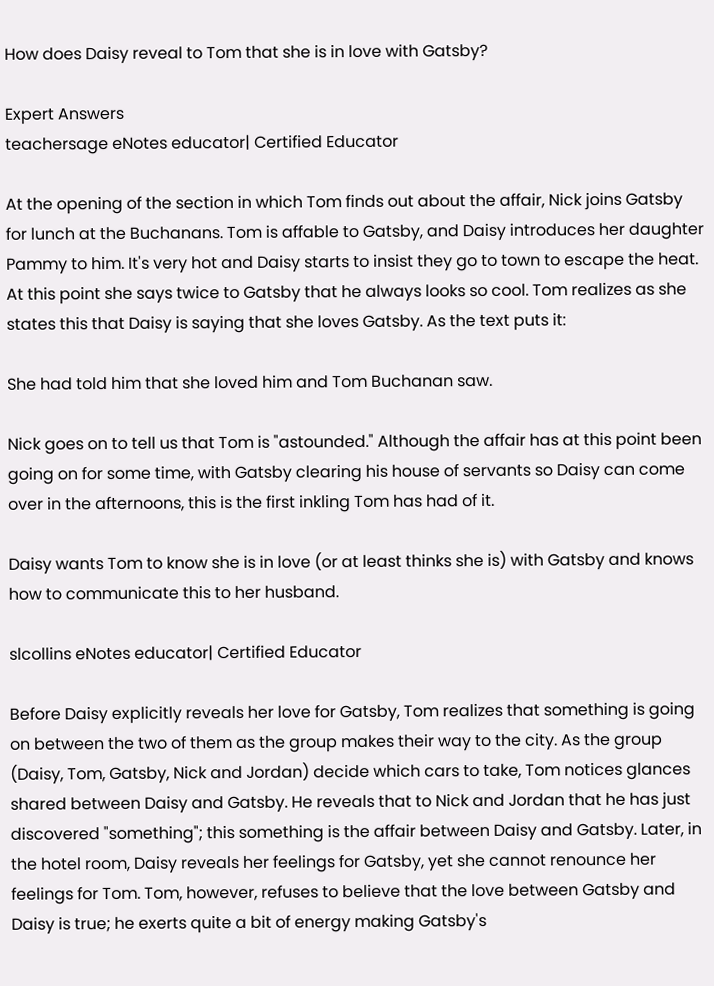How does Daisy reveal to Tom that she is in love with Gatsby?

Expert Answers
teachersage eNotes educator| Certified Educator

At the opening of the section in which Tom finds out about the affair, Nick joins Gatsby for lunch at the Buchanans. Tom is affable to Gatsby, and Daisy introduces her daughter Pammy to him. It's very hot and Daisy starts to insist they go to town to escape the heat. At this point she says twice to Gatsby that he always looks so cool. Tom realizes as she states this that Daisy is saying that she loves Gatsby. As the text puts it:

She had told him that she loved him and Tom Buchanan saw.

Nick goes on to tell us that Tom is "astounded." Although the affair has at this point been going on for some time, with Gatsby clearing his house of servants so Daisy can come over in the afternoons, this is the first inkling Tom has had of it.

Daisy wants Tom to know she is in love (or at least thinks she is) with Gatsby and knows how to communicate this to her husband.

slcollins eNotes educator| Certified Educator

Before Daisy explicitly reveals her love for Gatsby, Tom realizes that something is going on between the two of them as the group makes their way to the city. As the group (Daisy, Tom, Gatsby, Nick and Jordan) decide which cars to take, Tom notices glances shared between Daisy and Gatsby. He reveals that to Nick and Jordan that he has just discovered "something"; this something is the affair between Daisy and Gatsby. Later, in the hotel room, Daisy reveals her feelings for Gatsby, yet she cannot renounce her feelings for Tom. Tom, however, refuses to believe that the love between Gatsby and Daisy is true; he exerts quite a bit of energy making Gatsby's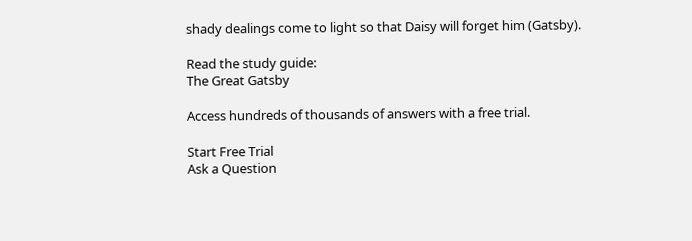shady dealings come to light so that Daisy will forget him (Gatsby).

Read the study guide:
The Great Gatsby

Access hundreds of thousands of answers with a free trial.

Start Free Trial
Ask a Question